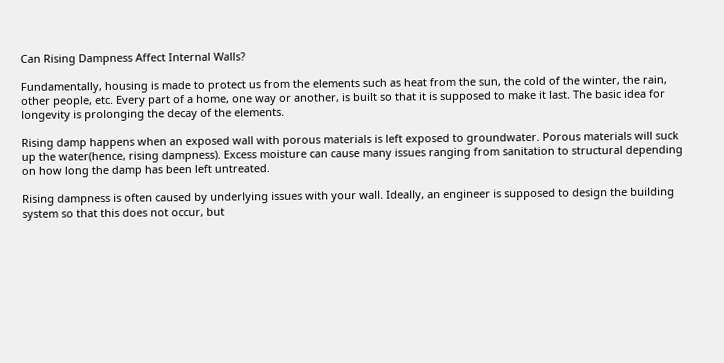Can Rising Dampness Affect Internal Walls?

Fundamentally, housing is made to protect us from the elements such as heat from the sun, the cold of the winter, the rain, other people, etc. Every part of a home, one way or another, is built so that it is supposed to make it last. The basic idea for longevity is prolonging the decay of the elements.

Rising damp happens when an exposed wall with porous materials is left exposed to groundwater. Porous materials will suck up the water(hence, rising dampness). Excess moisture can cause many issues ranging from sanitation to structural depending on how long the damp has been left untreated.

Rising dampness is often caused by underlying issues with your wall. Ideally, an engineer is supposed to design the building system so that this does not occur, but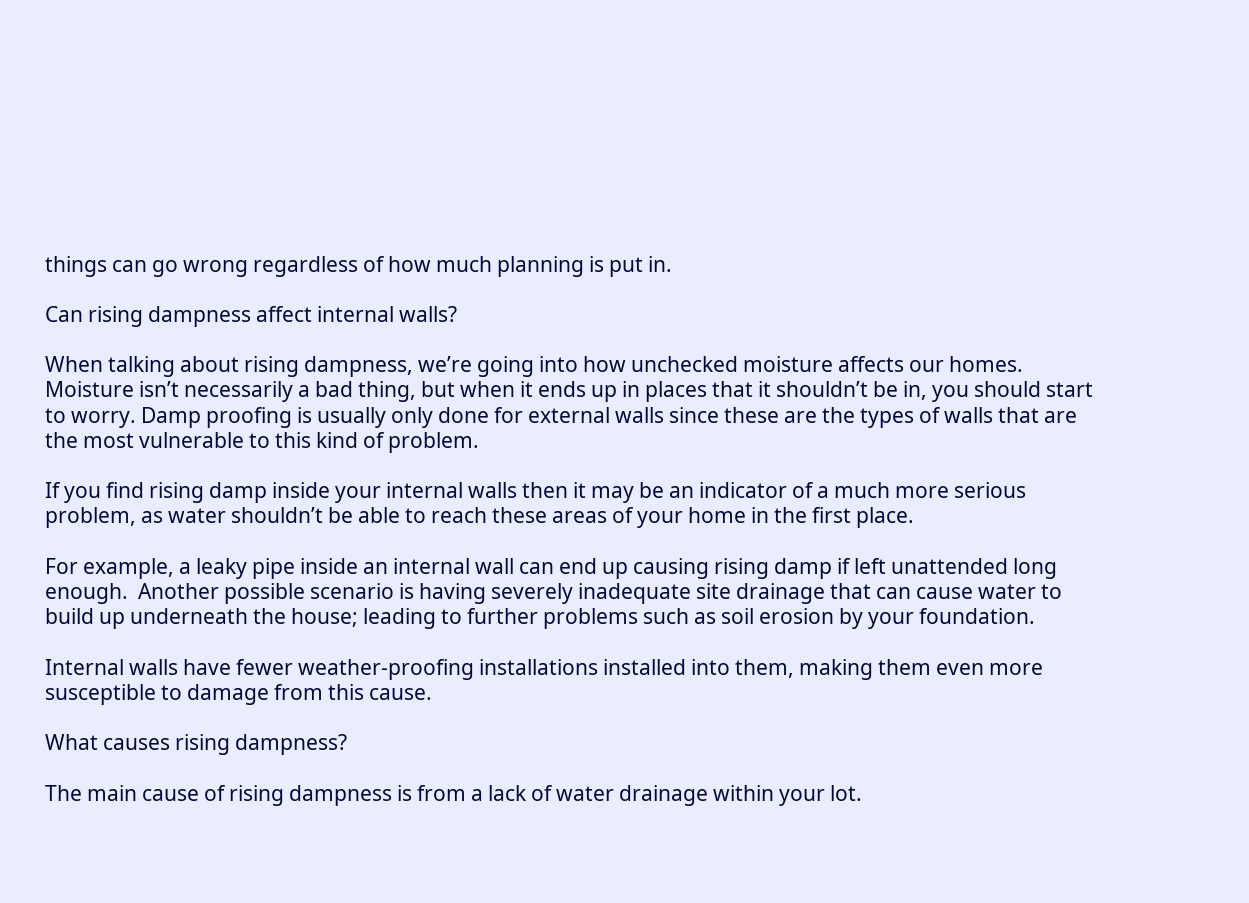things can go wrong regardless of how much planning is put in.

Can rising dampness affect internal walls?

When talking about rising dampness, we’re going into how unchecked moisture affects our homes. Moisture isn’t necessarily a bad thing, but when it ends up in places that it shouldn’t be in, you should start to worry. Damp proofing is usually only done for external walls since these are the types of walls that are the most vulnerable to this kind of problem.

If you find rising damp inside your internal walls then it may be an indicator of a much more serious problem, as water shouldn’t be able to reach these areas of your home in the first place.

For example, a leaky pipe inside an internal wall can end up causing rising damp if left unattended long enough.  Another possible scenario is having severely inadequate site drainage that can cause water to build up underneath the house; leading to further problems such as soil erosion by your foundation.

Internal walls have fewer weather-proofing installations installed into them, making them even more susceptible to damage from this cause.

What causes rising dampness?

The main cause of rising dampness is from a lack of water drainage within your lot.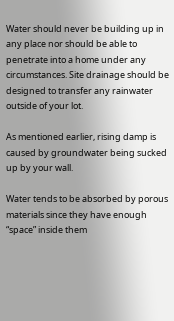Water should never be building up in any place nor should be able to penetrate into a home under any circumstances. Site drainage should be designed to transfer any rainwater outside of your lot.

As mentioned earlier, rising damp is caused by groundwater being sucked up by your wall.

Water tends to be absorbed by porous materials since they have enough “space” inside them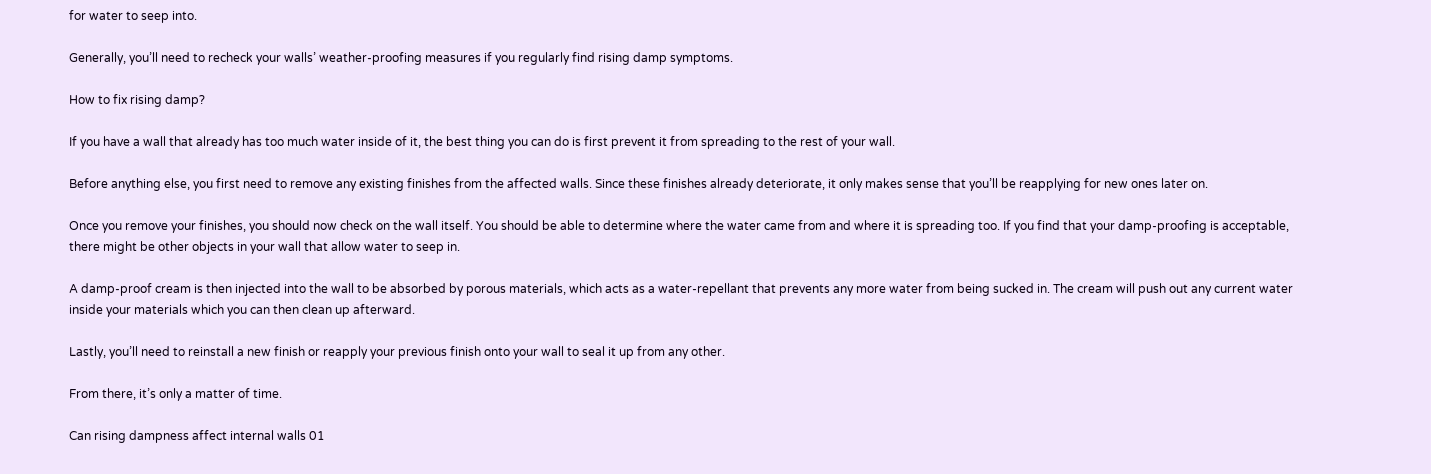for water to seep into.

Generally, you’ll need to recheck your walls’ weather-proofing measures if you regularly find rising damp symptoms.

How to fix rising damp?

If you have a wall that already has too much water inside of it, the best thing you can do is first prevent it from spreading to the rest of your wall.

Before anything else, you first need to remove any existing finishes from the affected walls. Since these finishes already deteriorate, it only makes sense that you’ll be reapplying for new ones later on.

Once you remove your finishes, you should now check on the wall itself. You should be able to determine where the water came from and where it is spreading too. If you find that your damp-proofing is acceptable, there might be other objects in your wall that allow water to seep in.

A damp-proof cream is then injected into the wall to be absorbed by porous materials, which acts as a water-repellant that prevents any more water from being sucked in. The cream will push out any current water inside your materials which you can then clean up afterward.

Lastly, you’ll need to reinstall a new finish or reapply your previous finish onto your wall to seal it up from any other.

From there, it’s only a matter of time.

Can rising dampness affect internal walls 01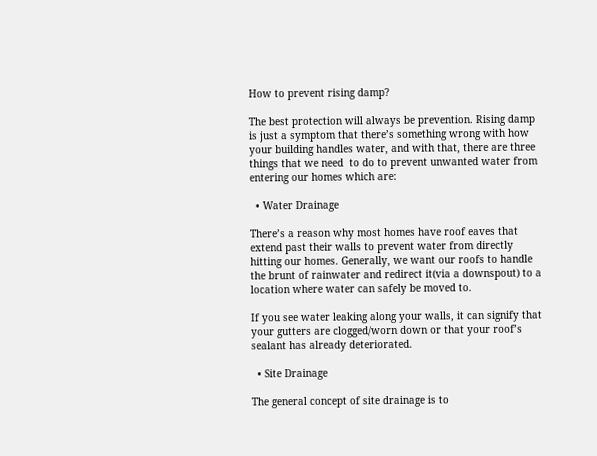How to prevent rising damp?

The best protection will always be prevention. Rising damp is just a symptom that there’s something wrong with how your building handles water, and with that, there are three things that we need  to do to prevent unwanted water from entering our homes which are:

  • Water Drainage

There’s a reason why most homes have roof eaves that extend past their walls to prevent water from directly hitting our homes. Generally, we want our roofs to handle the brunt of rainwater and redirect it(via a downspout) to a location where water can safely be moved to.

If you see water leaking along your walls, it can signify that your gutters are clogged/worn down or that your roof’s sealant has already deteriorated.

  • Site Drainage

The general concept of site drainage is to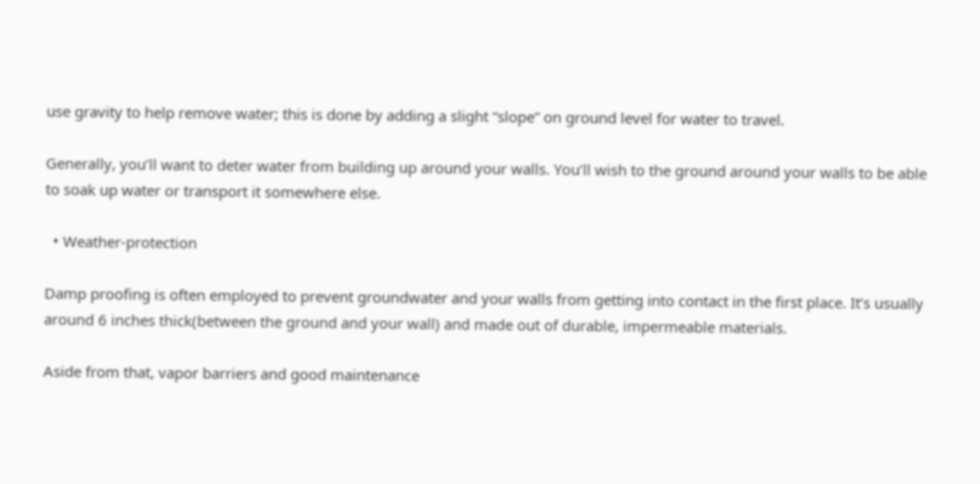use gravity to help remove water; this is done by adding a slight “slope” on ground level for water to travel.

Generally, you’ll want to deter water from building up around your walls. You’ll wish to the ground around your walls to be able to soak up water or transport it somewhere else.

  • Weather-protection

Damp proofing is often employed to prevent groundwater and your walls from getting into contact in the first place. It’s usually around 6 inches thick(between the ground and your wall) and made out of durable, impermeable materials.

Aside from that, vapor barriers and good maintenance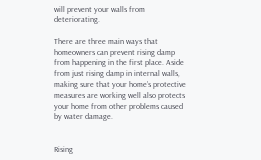will prevent your walls from deteriorating.

There are three main ways that homeowners can prevent rising damp from happening in the first place. Aside from just rising damp in internal walls, making sure that your home’s protective measures are working well also protects your home from other problems caused by water damage.


Rising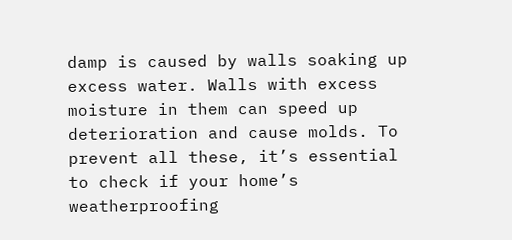damp is caused by walls soaking up excess water. Walls with excess moisture in them can speed up deterioration and cause molds. To prevent all these, it’s essential to check if your home’s weatherproofing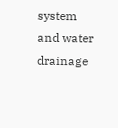system and water drainage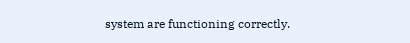system are functioning correctly.